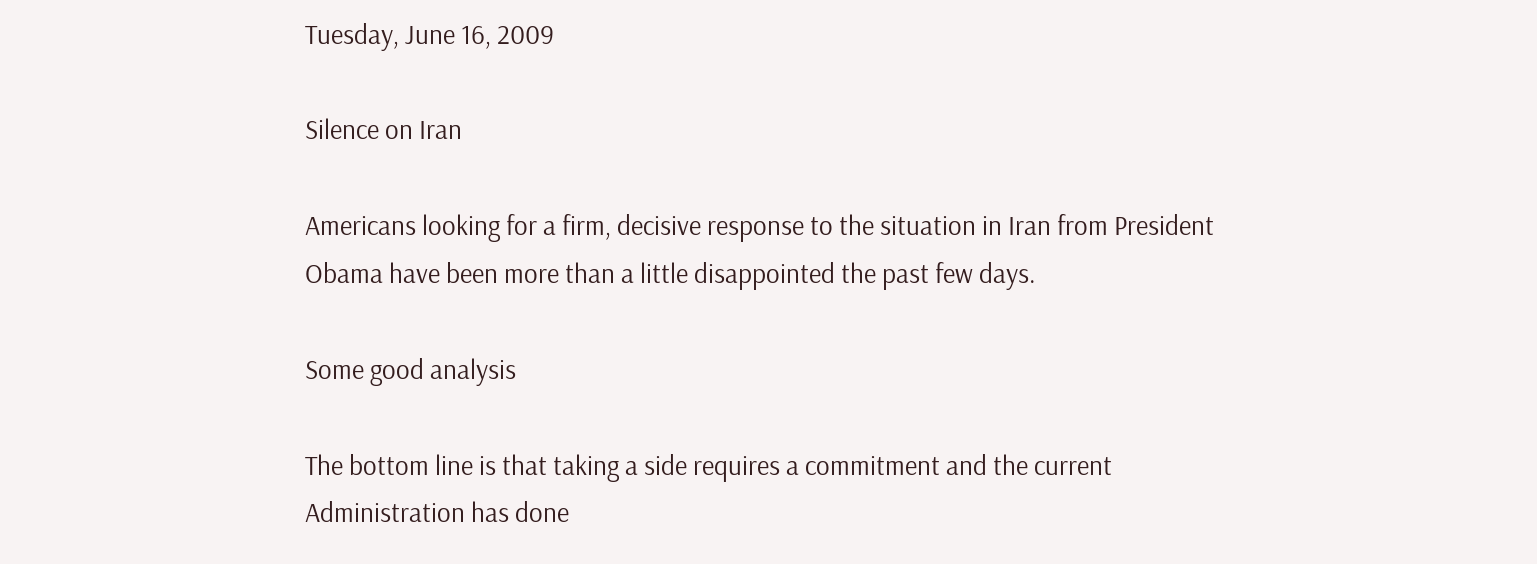Tuesday, June 16, 2009

Silence on Iran

Americans looking for a firm, decisive response to the situation in Iran from President Obama have been more than a little disappointed the past few days.

Some good analysis

The bottom line is that taking a side requires a commitment and the current Administration has done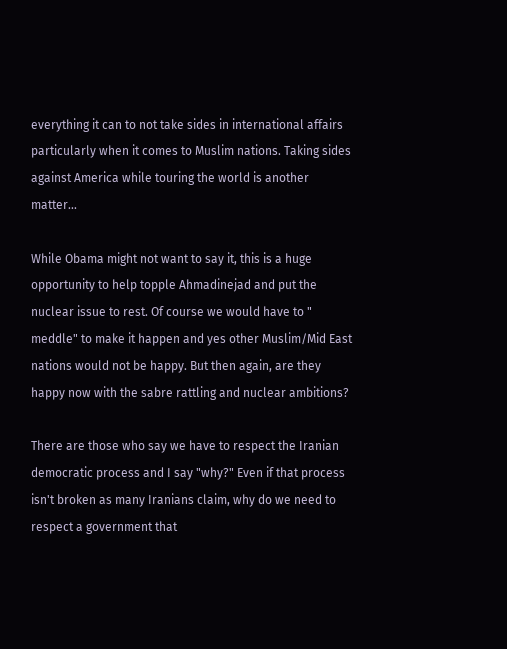everything it can to not take sides in international affairs particularly when it comes to Muslim nations. Taking sides against America while touring the world is another matter...

While Obama might not want to say it, this is a huge opportunity to help topple Ahmadinejad and put the nuclear issue to rest. Of course we would have to "
meddle" to make it happen and yes other Muslim/Mid East nations would not be happy. But then again, are they happy now with the sabre rattling and nuclear ambitions?

There are those who say we have to respect the Iranian democratic process and I say "why?" Even if that process isn't broken as many Iranians claim, why do we need to respect a government that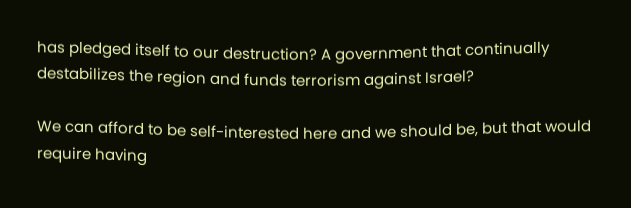has pledged itself to our destruction? A government that continually destabilizes the region and funds terrorism against Israel?

We can afford to be self-interested here and we should be, but that would require having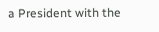a President with the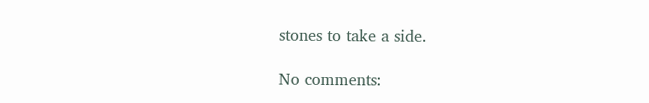stones to take a side.

No comments: